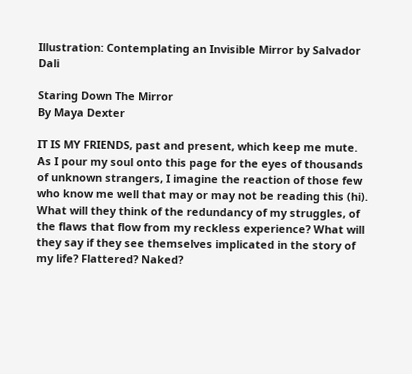Illustration: Contemplating an Invisible Mirror by Salvador Dali

Staring Down The Mirror
By Maya Dexter

IT IS MY FRIENDS, past and present, which keep me mute. As I pour my soul onto this page for the eyes of thousands of unknown strangers, I imagine the reaction of those few who know me well that may or may not be reading this (hi). What will they think of the redundancy of my struggles, of the flaws that flow from my reckless experience? What will they say if they see themselves implicated in the story of my life? Flattered? Naked?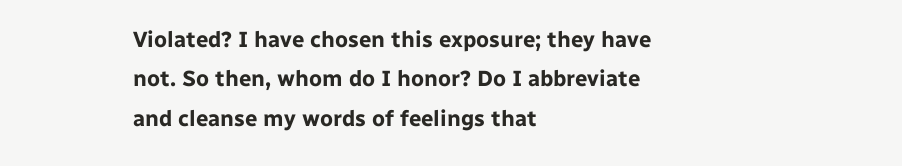Violated? I have chosen this exposure; they have not. So then, whom do I honor? Do I abbreviate and cleanse my words of feelings that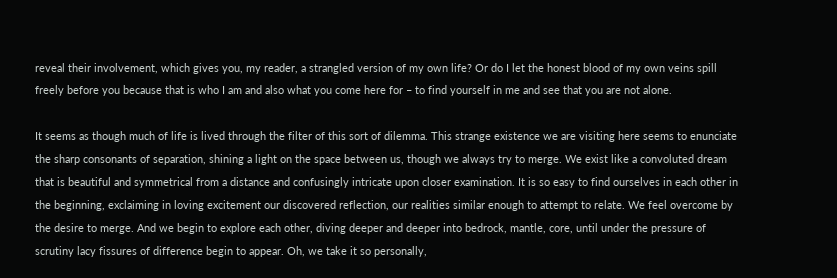reveal their involvement, which gives you, my reader, a strangled version of my own life? Or do I let the honest blood of my own veins spill freely before you because that is who I am and also what you come here for – to find yourself in me and see that you are not alone.

It seems as though much of life is lived through the filter of this sort of dilemma. This strange existence we are visiting here seems to enunciate the sharp consonants of separation, shining a light on the space between us, though we always try to merge. We exist like a convoluted dream that is beautiful and symmetrical from a distance and confusingly intricate upon closer examination. It is so easy to find ourselves in each other in the beginning, exclaiming in loving excitement our discovered reflection, our realities similar enough to attempt to relate. We feel overcome by the desire to merge. And we begin to explore each other, diving deeper and deeper into bedrock, mantle, core, until under the pressure of scrutiny lacy fissures of difference begin to appear. Oh, we take it so personally,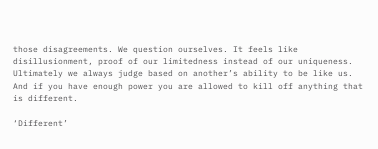those disagreements. We question ourselves. It feels like disillusionment, proof of our limitedness instead of our uniqueness. Ultimately we always judge based on another’s ability to be like us. And if you have enough power you are allowed to kill off anything that is different.

‘Different’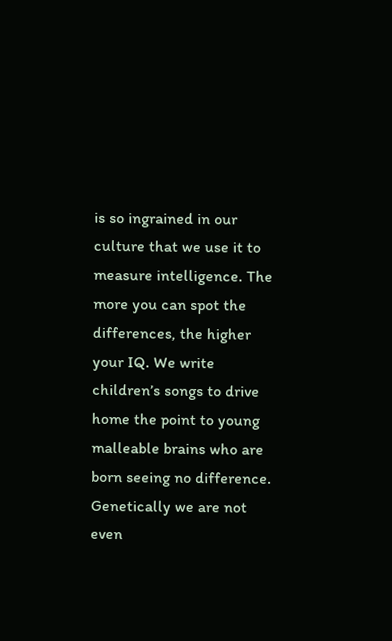is so ingrained in our culture that we use it to measure intelligence. The more you can spot the differences, the higher your IQ. We write children’s songs to drive home the point to young malleable brains who are born seeing no difference. Genetically we are not even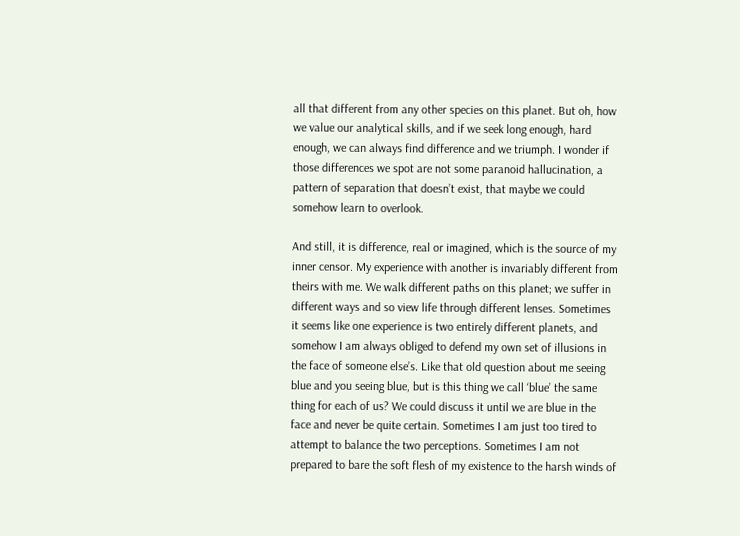all that different from any other species on this planet. But oh, how we value our analytical skills, and if we seek long enough, hard enough, we can always find difference and we triumph. I wonder if those differences we spot are not some paranoid hallucination, a pattern of separation that doesn’t exist, that maybe we could somehow learn to overlook.

And still, it is difference, real or imagined, which is the source of my inner censor. My experience with another is invariably different from theirs with me. We walk different paths on this planet; we suffer in different ways and so view life through different lenses. Sometimes it seems like one experience is two entirely different planets, and somehow I am always obliged to defend my own set of illusions in the face of someone else’s. Like that old question about me seeing blue and you seeing blue, but is this thing we call ‘blue’ the same thing for each of us? We could discuss it until we are blue in the face and never be quite certain. Sometimes I am just too tired to attempt to balance the two perceptions. Sometimes I am not prepared to bare the soft flesh of my existence to the harsh winds of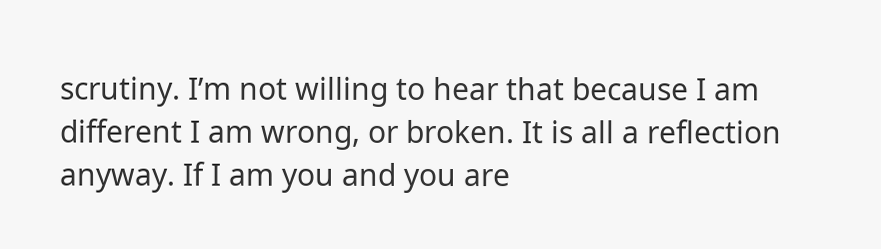scrutiny. I’m not willing to hear that because I am different I am wrong, or broken. It is all a reflection anyway. If I am you and you are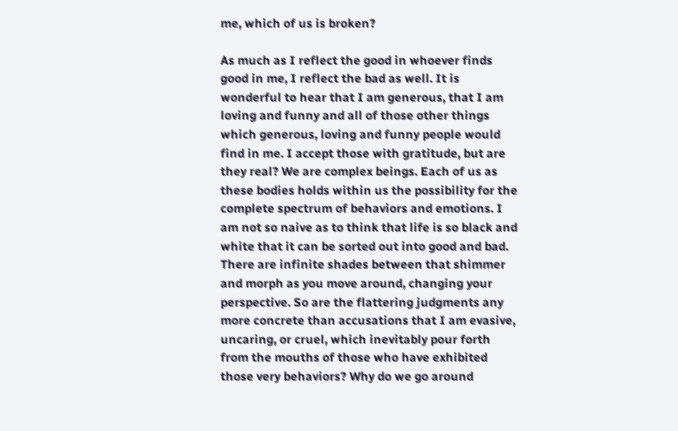me, which of us is broken?

As much as I reflect the good in whoever finds good in me, I reflect the bad as well. It is wonderful to hear that I am generous, that I am loving and funny and all of those other things which generous, loving and funny people would find in me. I accept those with gratitude, but are they real? We are complex beings. Each of us as these bodies holds within us the possibility for the complete spectrum of behaviors and emotions. I am not so naive as to think that life is so black and white that it can be sorted out into good and bad. There are infinite shades between that shimmer and morph as you move around, changing your perspective. So are the flattering judgments any more concrete than accusations that I am evasive, uncaring, or cruel, which inevitably pour forth from the mouths of those who have exhibited those very behaviors? Why do we go around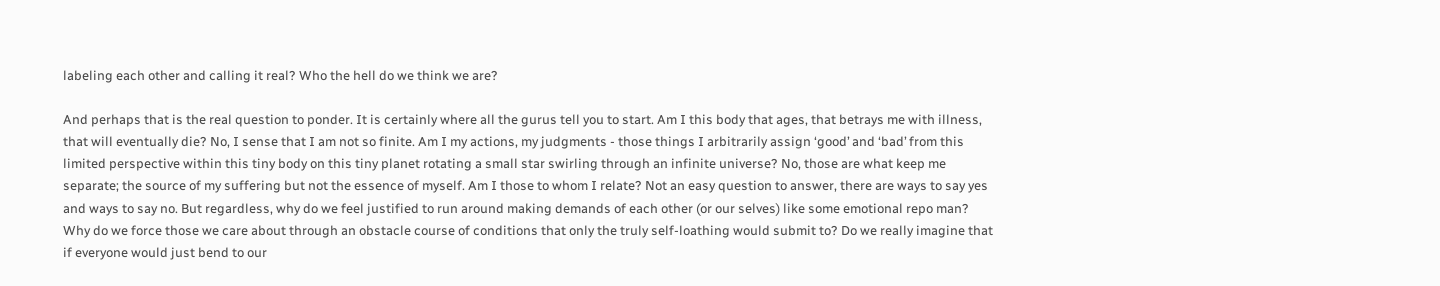labeling each other and calling it real? Who the hell do we think we are?

And perhaps that is the real question to ponder. It is certainly where all the gurus tell you to start. Am I this body that ages, that betrays me with illness, that will eventually die? No, I sense that I am not so finite. Am I my actions, my judgments - those things I arbitrarily assign ‘good’ and ‘bad’ from this limited perspective within this tiny body on this tiny planet rotating a small star swirling through an infinite universe? No, those are what keep me separate; the source of my suffering but not the essence of myself. Am I those to whom I relate? Not an easy question to answer, there are ways to say yes and ways to say no. But regardless, why do we feel justified to run around making demands of each other (or our selves) like some emotional repo man? Why do we force those we care about through an obstacle course of conditions that only the truly self-loathing would submit to? Do we really imagine that if everyone would just bend to our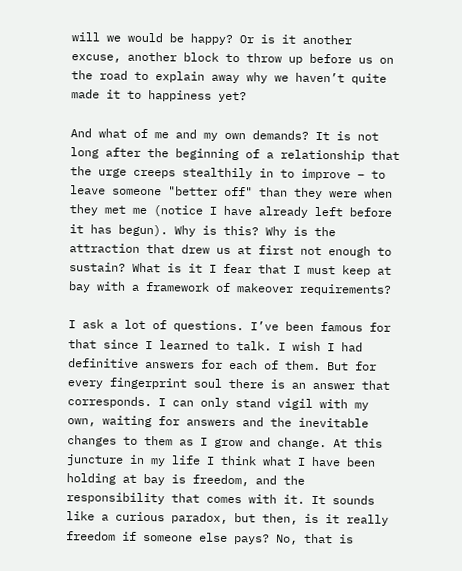will we would be happy? Or is it another excuse, another block to throw up before us on the road to explain away why we haven’t quite made it to happiness yet?

And what of me and my own demands? It is not long after the beginning of a relationship that the urge creeps stealthily in to improve – to leave someone "better off" than they were when they met me (notice I have already left before it has begun). Why is this? Why is the attraction that drew us at first not enough to sustain? What is it I fear that I must keep at bay with a framework of makeover requirements?

I ask a lot of questions. I’ve been famous for that since I learned to talk. I wish I had definitive answers for each of them. But for every fingerprint soul there is an answer that corresponds. I can only stand vigil with my own, waiting for answers and the inevitable changes to them as I grow and change. At this juncture in my life I think what I have been holding at bay is freedom, and the responsibility that comes with it. It sounds like a curious paradox, but then, is it really freedom if someone else pays? No, that is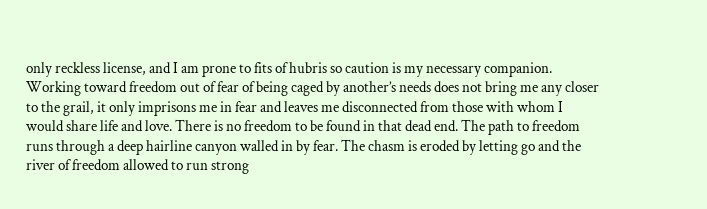only reckless license, and I am prone to fits of hubris so caution is my necessary companion. Working toward freedom out of fear of being caged by another’s needs does not bring me any closer to the grail, it only imprisons me in fear and leaves me disconnected from those with whom I would share life and love. There is no freedom to be found in that dead end. The path to freedom runs through a deep hairline canyon walled in by fear. The chasm is eroded by letting go and the river of freedom allowed to run strong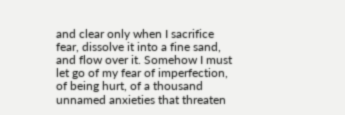and clear only when I sacrifice fear, dissolve it into a fine sand, and flow over it. Somehow I must let go of my fear of imperfection, of being hurt, of a thousand unnamed anxieties that threaten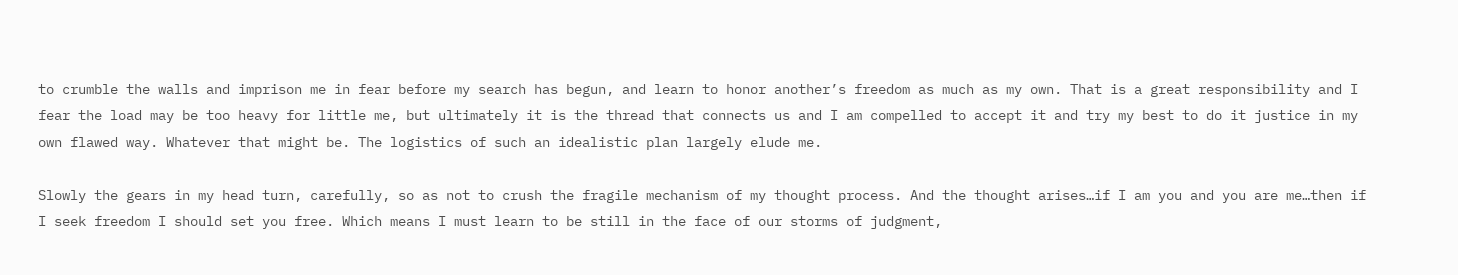to crumble the walls and imprison me in fear before my search has begun, and learn to honor another’s freedom as much as my own. That is a great responsibility and I fear the load may be too heavy for little me, but ultimately it is the thread that connects us and I am compelled to accept it and try my best to do it justice in my own flawed way. Whatever that might be. The logistics of such an idealistic plan largely elude me.

Slowly the gears in my head turn, carefully, so as not to crush the fragile mechanism of my thought process. And the thought arises…if I am you and you are me…then if I seek freedom I should set you free. Which means I must learn to be still in the face of our storms of judgment,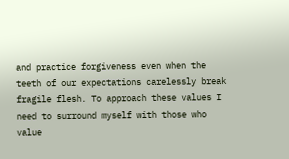and practice forgiveness even when the teeth of our expectations carelessly break fragile flesh. To approach these values I need to surround myself with those who value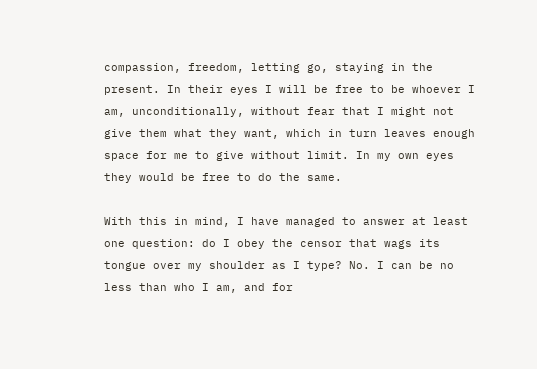compassion, freedom, letting go, staying in the present. In their eyes I will be free to be whoever I am, unconditionally, without fear that I might not give them what they want, which in turn leaves enough space for me to give without limit. In my own eyes they would be free to do the same.

With this in mind, I have managed to answer at least one question: do I obey the censor that wags its tongue over my shoulder as I type? No. I can be no less than who I am, and for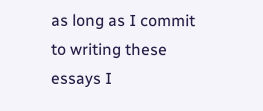as long as I commit to writing these essays I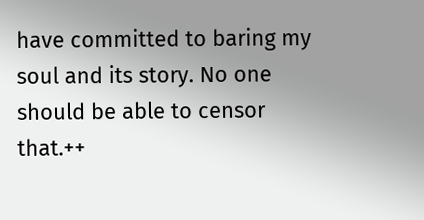have committed to baring my soul and its story. No one should be able to censor that.++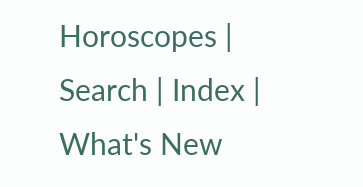Horoscopes | Search | Index | What's New